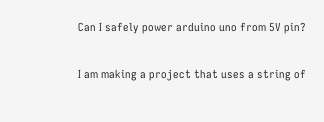Can I safely power arduino uno from 5V pin?

I am making a project that uses a string of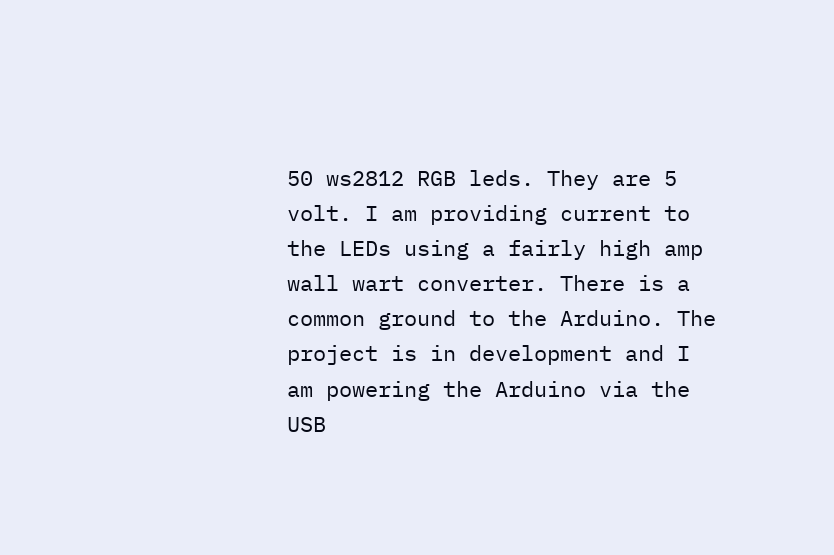50 ws2812 RGB leds. They are 5 volt. I am providing current to the LEDs using a fairly high amp wall wart converter. There is a common ground to the Arduino. The project is in development and I am powering the Arduino via the USB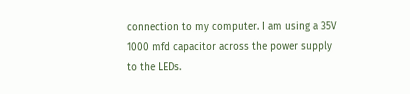connection to my computer. I am using a 35V 1000 mfd capacitor across the power supply to the LEDs.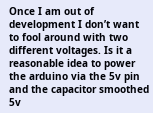Once I am out of development I don’t want to fool around with two different voltages. Is it a reasonable idea to power the arduino via the 5v pin and the capacitor smoothed 5v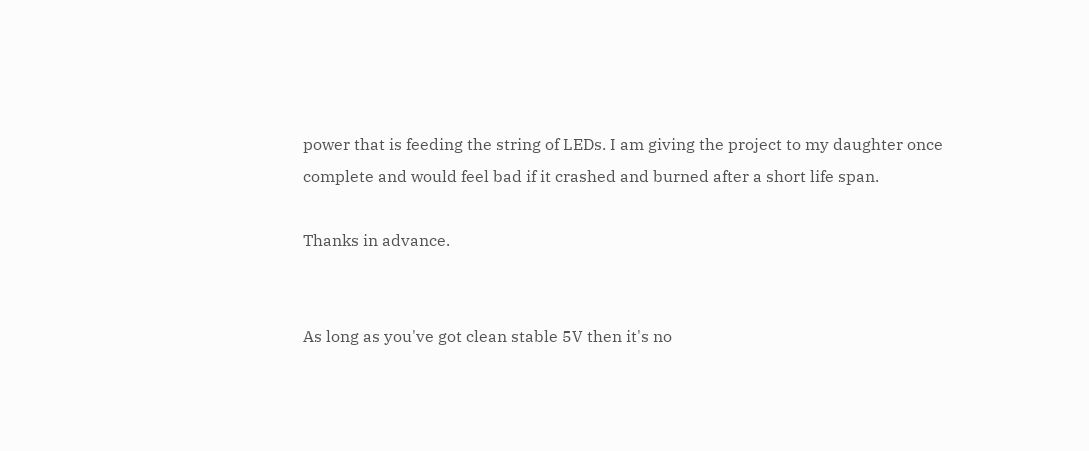power that is feeding the string of LEDs. I am giving the project to my daughter once complete and would feel bad if it crashed and burned after a short life span.

Thanks in advance.


As long as you've got clean stable 5V then it's no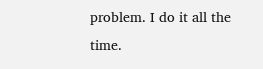problem. I do it all the time.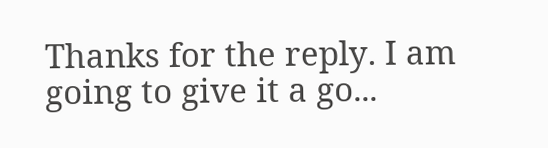Thanks for the reply. I am going to give it a go...